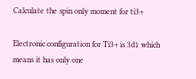Calculate the spin only moment for ti3+

Electronic configuration for Ti3+ is 3d1 which means it has only one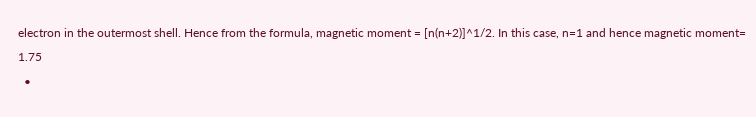electron in the outermost shell. Hence from the formula, magnetic moment = [n(n+2)]^1/2. In this case, n=1 and hence magnetic moment= 1.75
  •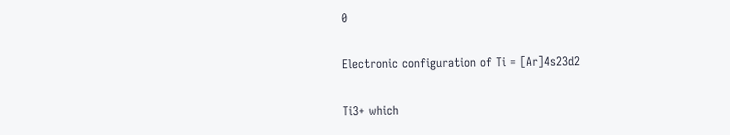0

Electronic configuration of Ti = [Ar]4s23d2

Ti3+ which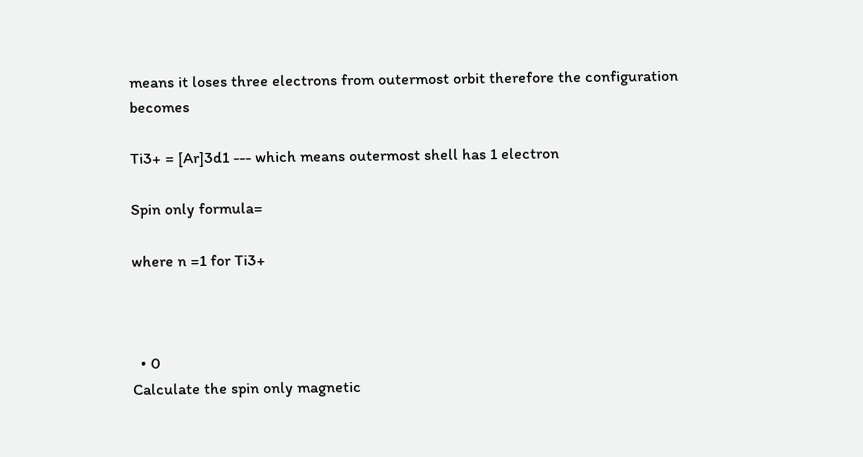means it loses three electrons from outermost orbit therefore the configuration becomes

Ti3+ = [Ar]3d1 --- which means outermost shell has 1 electron

Spin only formula=

where n =1 for Ti3+



  • 0
Calculate the spin only magnetic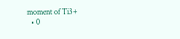moment of Ti3+
  • 0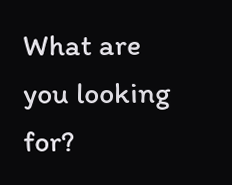What are you looking for?